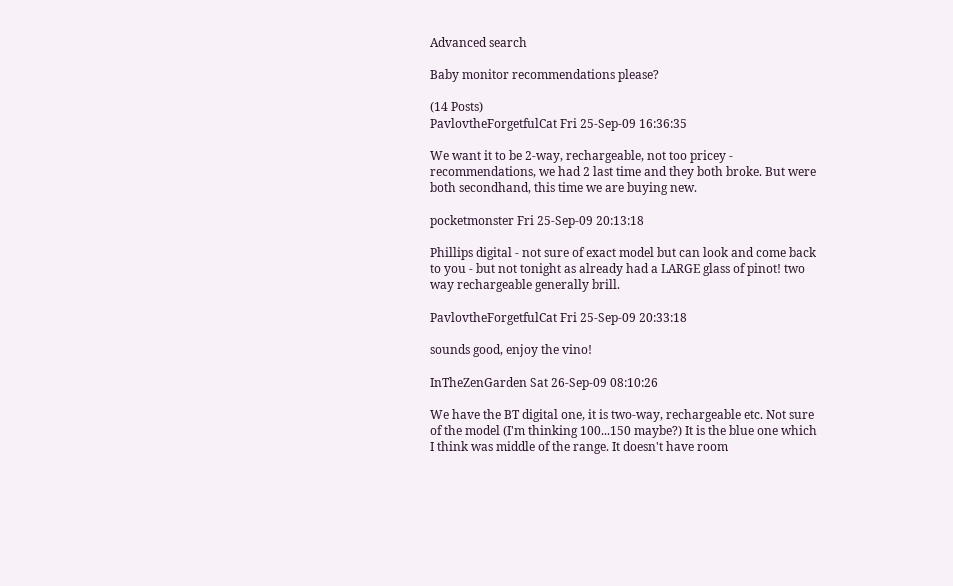Advanced search

Baby monitor recommendations please?

(14 Posts)
PavlovtheForgetfulCat Fri 25-Sep-09 16:36:35

We want it to be 2-way, rechargeable, not too pricey - recommendations, we had 2 last time and they both broke. But were both secondhand, this time we are buying new.

pocketmonster Fri 25-Sep-09 20:13:18

Phillips digital - not sure of exact model but can look and come back to you - but not tonight as already had a LARGE glass of pinot! two way rechargeable generally brill.

PavlovtheForgetfulCat Fri 25-Sep-09 20:33:18

sounds good, enjoy the vino!

InTheZenGarden Sat 26-Sep-09 08:10:26

We have the BT digital one, it is two-way, rechargeable etc. Not sure of the model (I'm thinking 100...150 maybe?) It is the blue one which I think was middle of the range. It doesn't have room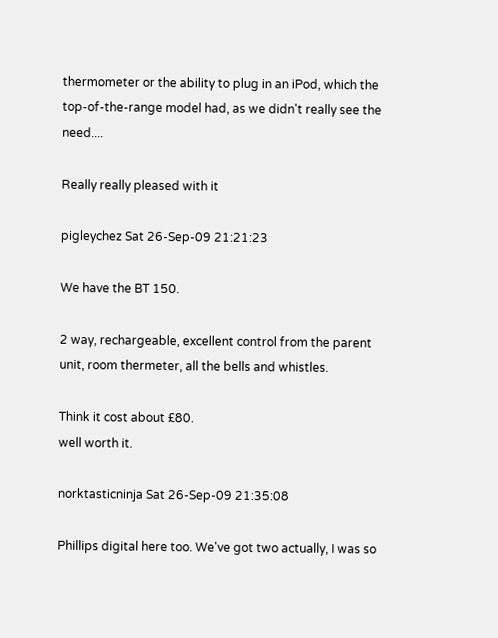thermometer or the ability to plug in an iPod, which the top-of-the-range model had, as we didn't really see the need....

Really really pleased with it

pigleychez Sat 26-Sep-09 21:21:23

We have the BT 150.

2 way, rechargeable, excellent control from the parent unit, room thermeter, all the bells and whistles.

Think it cost about £80.
well worth it.

norktasticninja Sat 26-Sep-09 21:35:08

Phillips digital here too. We've got two actually, I was so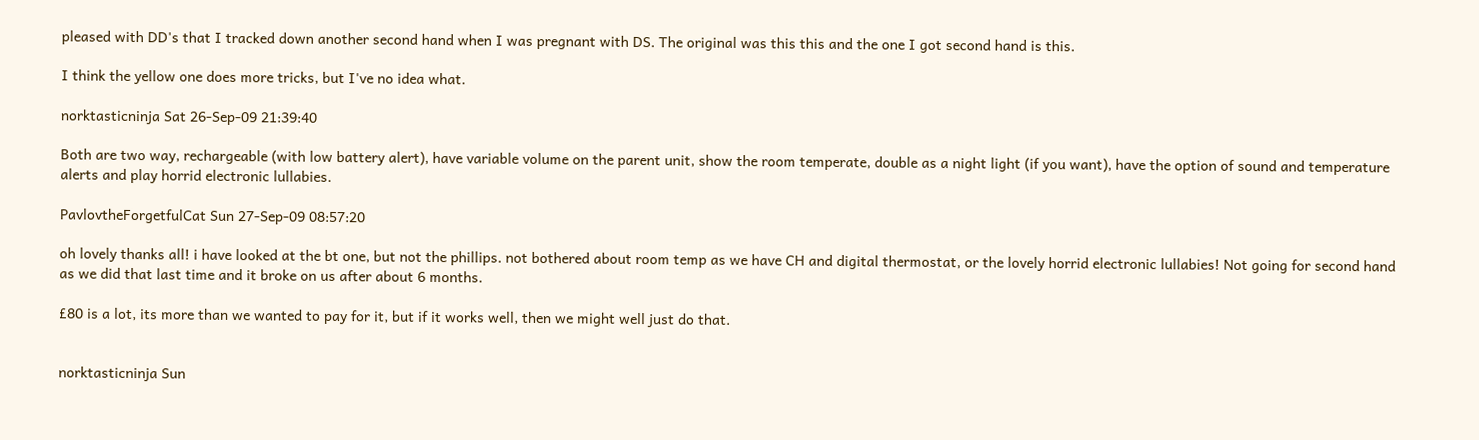pleased with DD's that I tracked down another second hand when I was pregnant with DS. The original was this this and the one I got second hand is this.

I think the yellow one does more tricks, but I've no idea what.

norktasticninja Sat 26-Sep-09 21:39:40

Both are two way, rechargeable (with low battery alert), have variable volume on the parent unit, show the room temperate, double as a night light (if you want), have the option of sound and temperature alerts and play horrid electronic lullabies.

PavlovtheForgetfulCat Sun 27-Sep-09 08:57:20

oh lovely thanks all! i have looked at the bt one, but not the phillips. not bothered about room temp as we have CH and digital thermostat, or the lovely horrid electronic lullabies! Not going for second hand as we did that last time and it broke on us after about 6 months.

£80 is a lot, its more than we wanted to pay for it, but if it works well, then we might well just do that.


norktasticninja Sun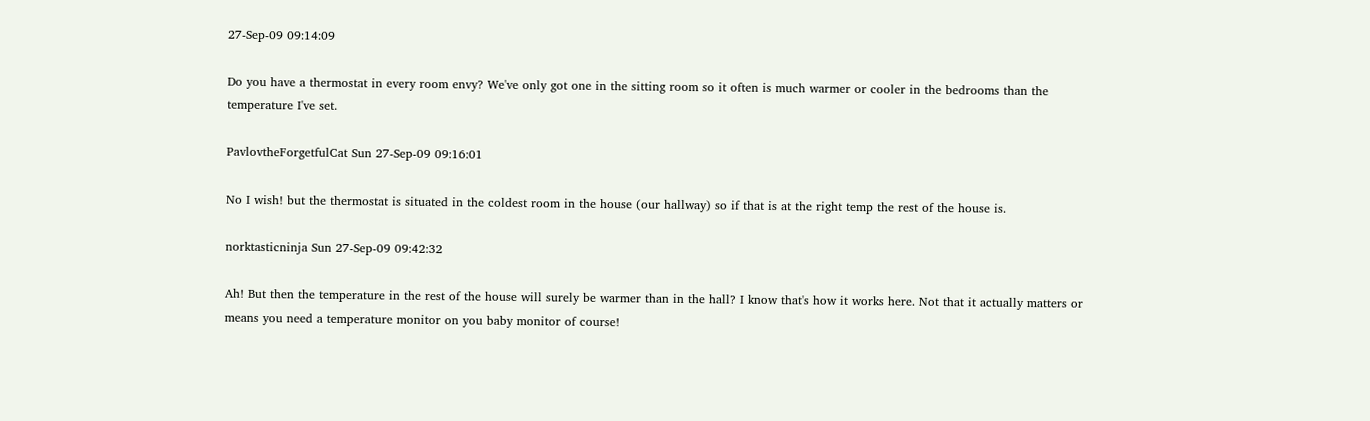27-Sep-09 09:14:09

Do you have a thermostat in every room envy? We've only got one in the sitting room so it often is much warmer or cooler in the bedrooms than the temperature I've set.

PavlovtheForgetfulCat Sun 27-Sep-09 09:16:01

No I wish! but the thermostat is situated in the coldest room in the house (our hallway) so if that is at the right temp the rest of the house is.

norktasticninja Sun 27-Sep-09 09:42:32

Ah! But then the temperature in the rest of the house will surely be warmer than in the hall? I know that's how it works here. Not that it actually matters or means you need a temperature monitor on you baby monitor of course!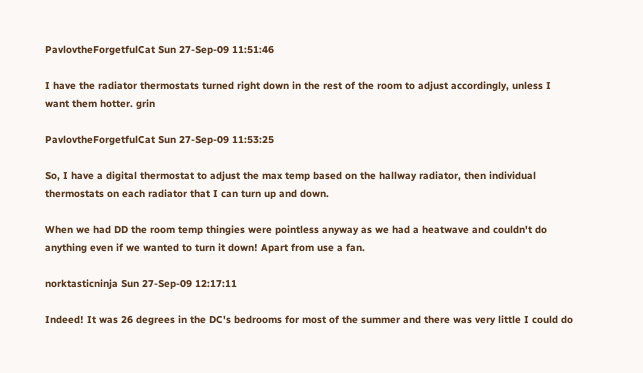PavlovtheForgetfulCat Sun 27-Sep-09 11:51:46

I have the radiator thermostats turned right down in the rest of the room to adjust accordingly, unless I want them hotter. grin

PavlovtheForgetfulCat Sun 27-Sep-09 11:53:25

So, I have a digital thermostat to adjust the max temp based on the hallway radiator, then individual thermostats on each radiator that I can turn up and down.

When we had DD the room temp thingies were pointless anyway as we had a heatwave and couldn't do anything even if we wanted to turn it down! Apart from use a fan.

norktasticninja Sun 27-Sep-09 12:17:11

Indeed! It was 26 degrees in the DC's bedrooms for most of the summer and there was very little I could do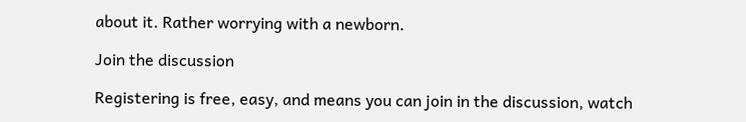about it. Rather worrying with a newborn.

Join the discussion

Registering is free, easy, and means you can join in the discussion, watch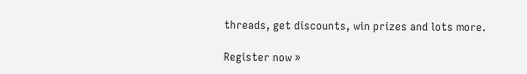threads, get discounts, win prizes and lots more.

Register now »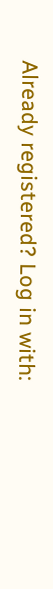Already registered? Log in with: